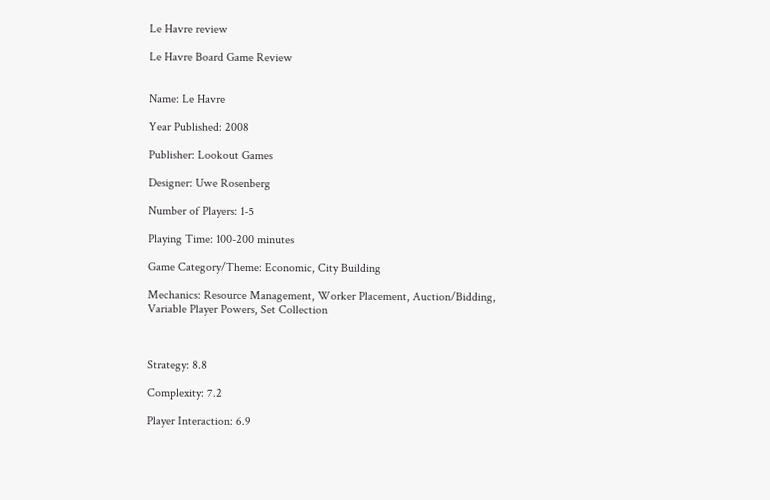Le Havre review

Le Havre Board Game Review


Name: Le Havre

Year Published: 2008

Publisher: Lookout Games

Designer: Uwe Rosenberg

Number of Players: 1-5

Playing Time: 100-200 minutes

Game Category/Theme: Economic, City Building

Mechanics: Resource Management, Worker Placement, Auction/Bidding, Variable Player Powers, Set Collection



Strategy: 8.8

Complexity: 7.2

Player Interaction: 6.9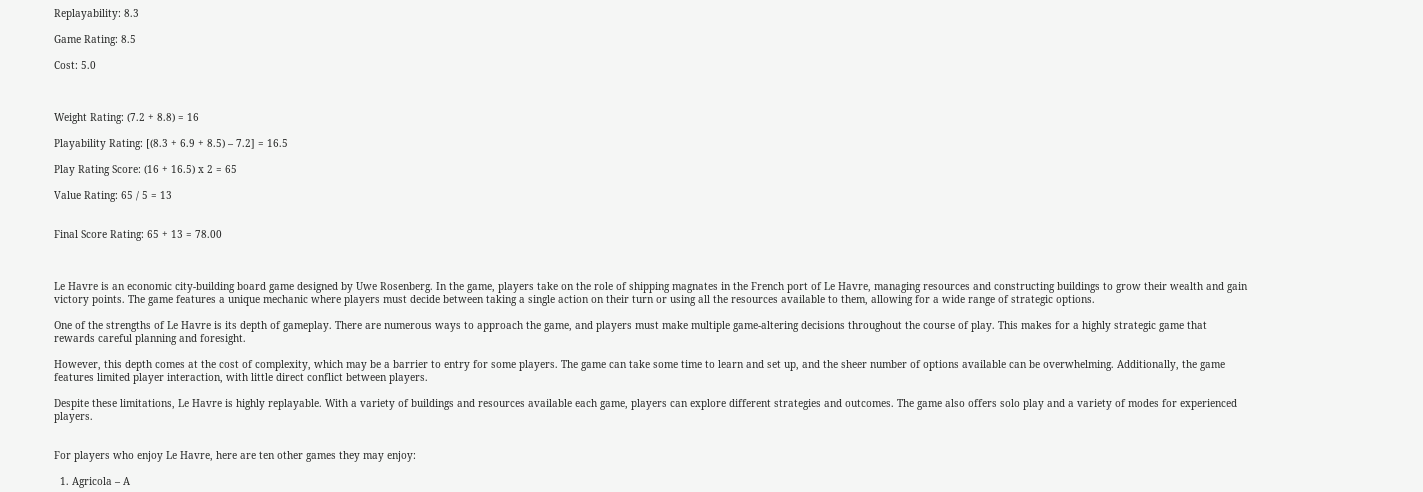Replayability: 8.3

Game Rating: 8.5

Cost: 5.0



Weight Rating: (7.2 + 8.8) = 16

Playability Rating: [(8.3 + 6.9 + 8.5) – 7.2] = 16.5

Play Rating Score: (16 + 16.5) x 2 = 65

Value Rating: 65 / 5 = 13


Final Score Rating: 65 + 13 = 78.00



Le Havre is an economic city-building board game designed by Uwe Rosenberg. In the game, players take on the role of shipping magnates in the French port of Le Havre, managing resources and constructing buildings to grow their wealth and gain victory points. The game features a unique mechanic where players must decide between taking a single action on their turn or using all the resources available to them, allowing for a wide range of strategic options.

One of the strengths of Le Havre is its depth of gameplay. There are numerous ways to approach the game, and players must make multiple game-altering decisions throughout the course of play. This makes for a highly strategic game that rewards careful planning and foresight.

However, this depth comes at the cost of complexity, which may be a barrier to entry for some players. The game can take some time to learn and set up, and the sheer number of options available can be overwhelming. Additionally, the game features limited player interaction, with little direct conflict between players.

Despite these limitations, Le Havre is highly replayable. With a variety of buildings and resources available each game, players can explore different strategies and outcomes. The game also offers solo play and a variety of modes for experienced players.


For players who enjoy Le Havre, here are ten other games they may enjoy:

  1. Agricola – A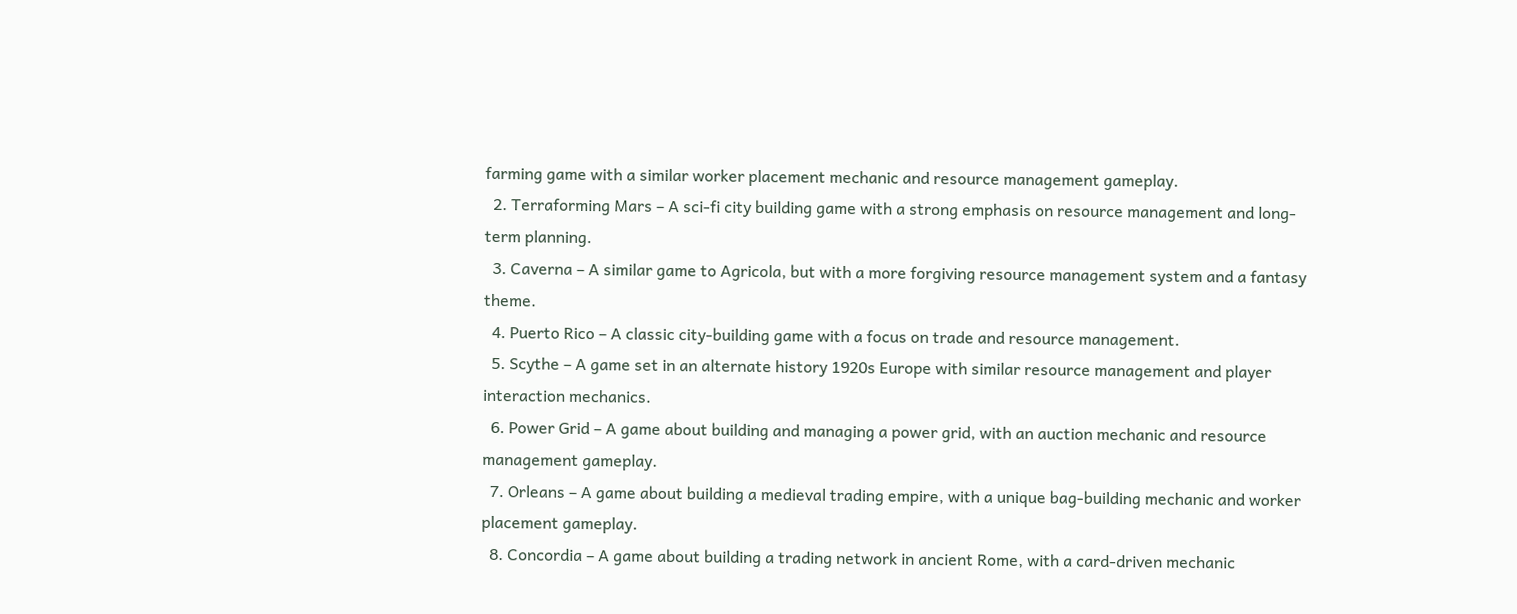farming game with a similar worker placement mechanic and resource management gameplay.
  2. Terraforming Mars – A sci-fi city building game with a strong emphasis on resource management and long-term planning.
  3. Caverna – A similar game to Agricola, but with a more forgiving resource management system and a fantasy theme.
  4. Puerto Rico – A classic city-building game with a focus on trade and resource management.
  5. Scythe – A game set in an alternate history 1920s Europe with similar resource management and player interaction mechanics.
  6. Power Grid – A game about building and managing a power grid, with an auction mechanic and resource management gameplay.
  7. Orleans – A game about building a medieval trading empire, with a unique bag-building mechanic and worker placement gameplay.
  8. Concordia – A game about building a trading network in ancient Rome, with a card-driven mechanic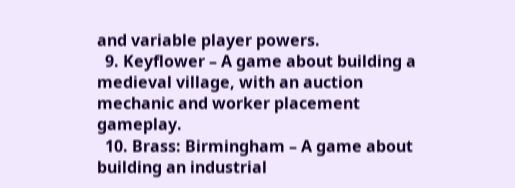and variable player powers.
  9. Keyflower – A game about building a medieval village, with an auction mechanic and worker placement gameplay.
  10. Brass: Birmingham – A game about building an industrial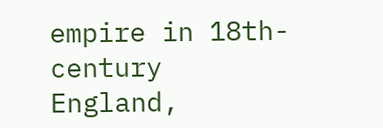empire in 18th-century England,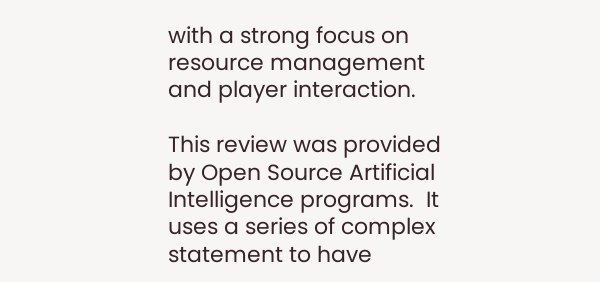with a strong focus on resource management and player interaction.

This review was provided by Open Source Artificial Intelligence programs.  It uses a series of complex statement to have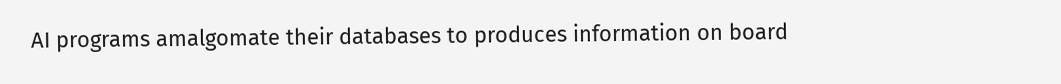AI programs amalgomate their databases to produces information on board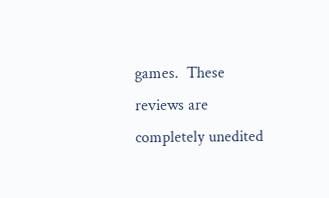games.  These reviews are completely unedited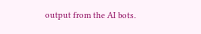output from the AI bots.